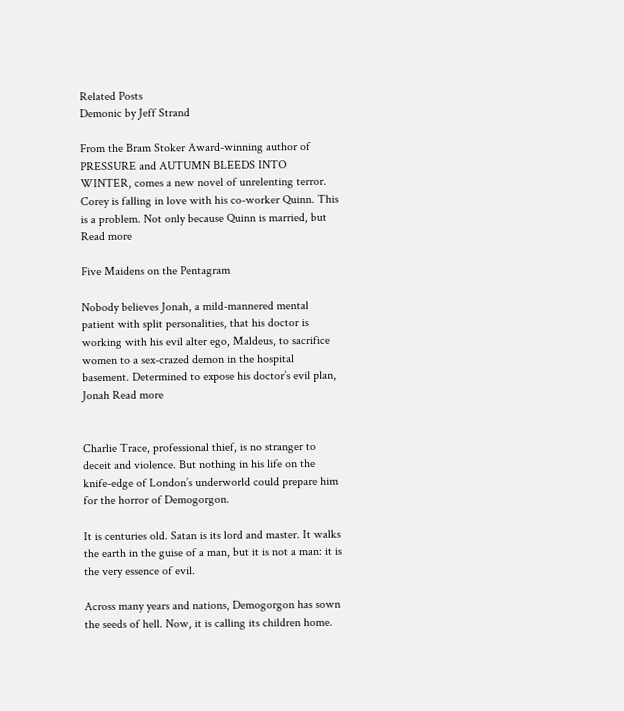Related Posts
Demonic by Jeff Strand

From the Bram Stoker Award-winning author of PRESSURE and AUTUMN BLEEDS INTO WINTER, comes a new novel of unrelenting terror. Corey is falling in love with his co-worker Quinn. This is a problem. Not only because Quinn is married, but Read more

Five Maidens on the Pentagram

Nobody believes Jonah, a mild-mannered mental patient with split personalities, that his doctor is working with his evil alter ego, Maldeus, to sacrifice women to a sex-crazed demon in the hospital basement. Determined to expose his doctor’s evil plan, Jonah Read more


Charlie Trace, professional thief, is no stranger to deceit and violence. But nothing in his life on the knife-edge of London’s underworld could prepare him for the horror of Demogorgon.

It is centuries old. Satan is its lord and master. It walks the earth in the guise of a man, but it is not a man: it is the very essence of evil.

Across many years and nations, Demogorgon has sown the seeds of hell. Now, it is calling its children home.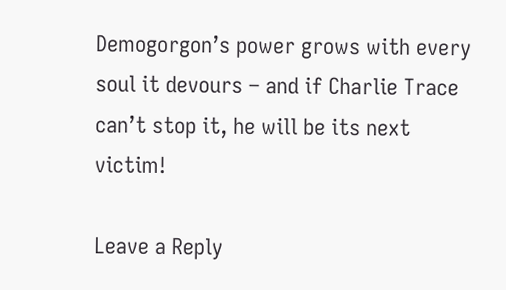Demogorgon’s power grows with every soul it devours – and if Charlie Trace can’t stop it, he will be its next victim!

Leave a Reply